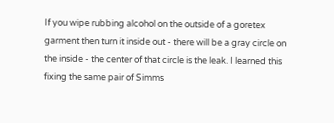If you wipe rubbing alcohol on the outside of a goretex garment then turn it inside out - there will be a gray circle on the inside - the center of that circle is the leak. I learned this fixing the same pair of Simms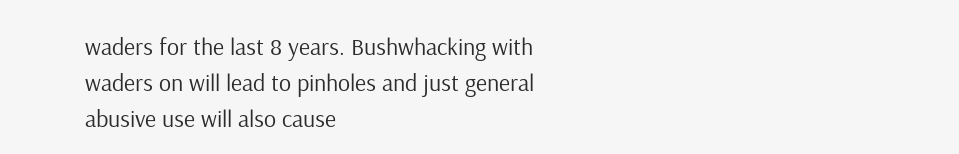waders for the last 8 years. Bushwhacking with waders on will lead to pinholes and just general abusive use will also cause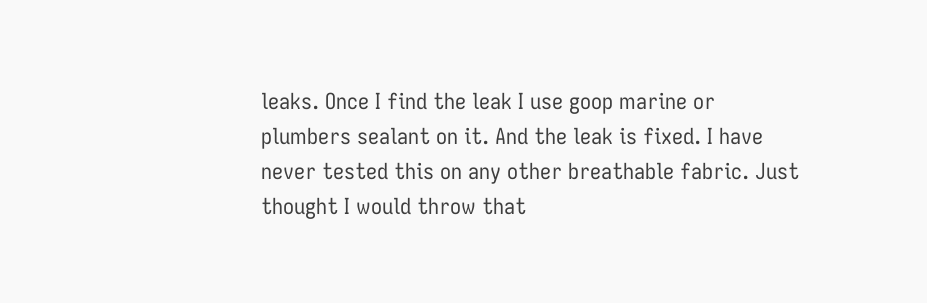leaks. Once I find the leak I use goop marine or plumbers sealant on it. And the leak is fixed. I have never tested this on any other breathable fabric. Just thought I would throw that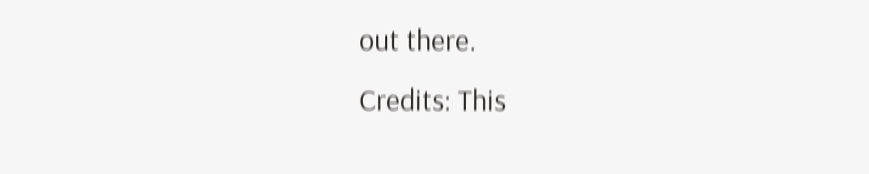out there.
Credits: This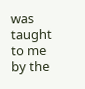was taught to me by the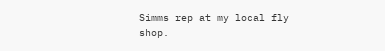Simms rep at my local fly shop.